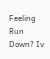Feeling Run Down? Iv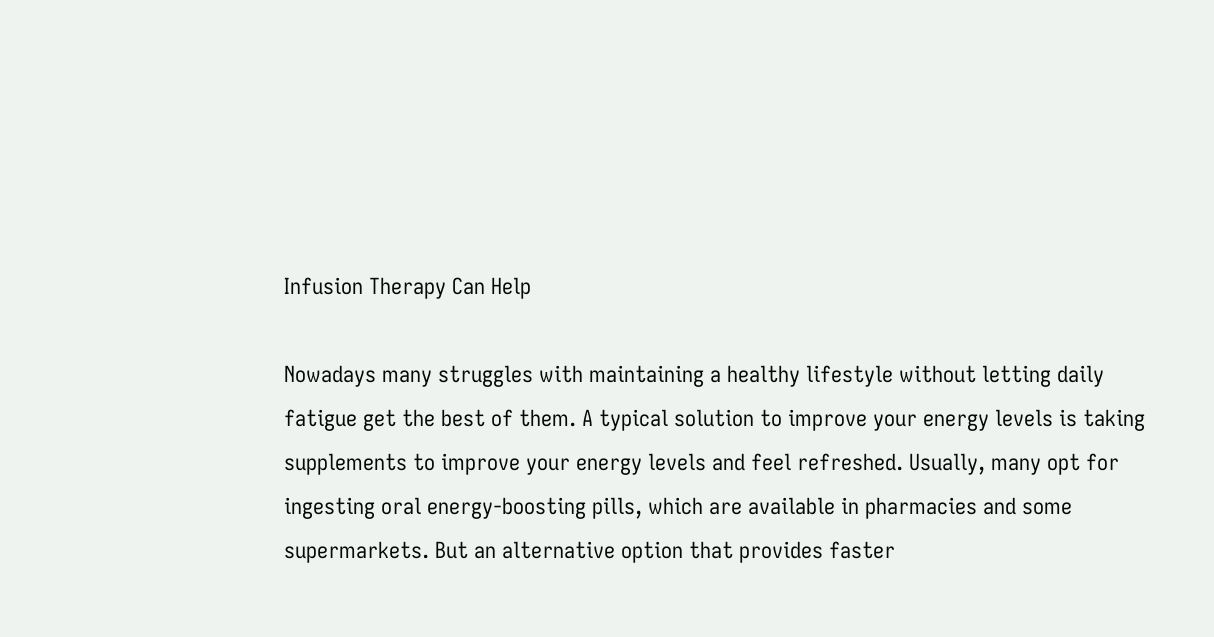Infusion Therapy Can Help

Nowadays many struggles with maintaining a healthy lifestyle without letting daily fatigue get the best of them. A typical solution to improve your energy levels is taking supplements to improve your energy levels and feel refreshed. Usually, many opt for ingesting oral energy-boosting pills, which are available in pharmacies and some supermarkets. But an alternative option that provides faster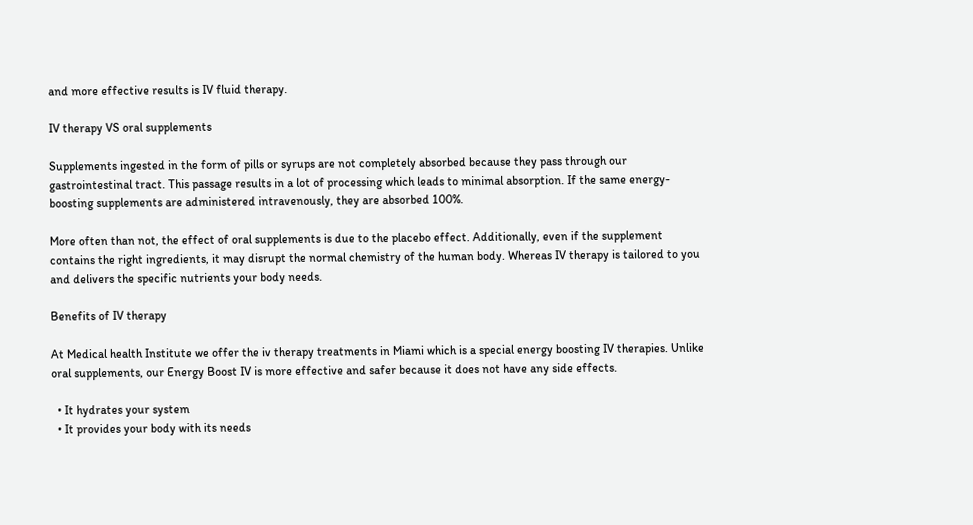and more effective results is IV fluid therapy.

IV therapy VS oral supplements

Supplements ingested in the form of pills or syrups are not completely absorbed because they pass through our gastrointestinal tract. This passage results in a lot of processing which leads to minimal absorption. If the same energy-boosting supplements are administered intravenously, they are absorbed 100%.

More often than not, the effect of oral supplements is due to the placebo effect. Additionally, even if the supplement contains the right ingredients, it may disrupt the normal chemistry of the human body. Whereas IV therapy is tailored to you and delivers the specific nutrients your body needs.

Benefits of IV therapy

At Medical health Institute we offer the iv therapy treatments in Miami which is a special energy boosting IV therapies. Unlike oral supplements, our Energy Boost IV is more effective and safer because it does not have any side effects.

  • It hydrates your system
  • It provides your body with its needs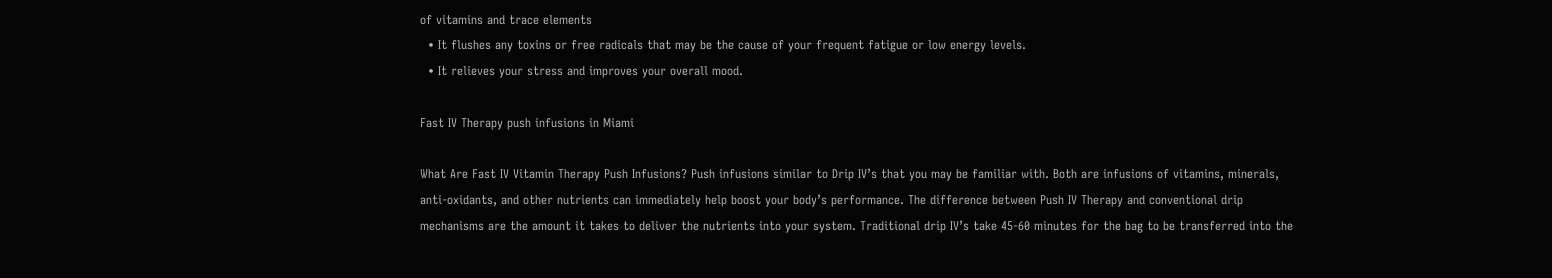of vitamins and trace elements
  • It flushes any toxins or free radicals that may be the cause of your frequent fatigue or low energy levels.
  • It relieves your stress and improves your overall mood.

Fast IV Therapy push infusions in Miami

What Are Fast IV Vitamin Therapy Push Infusions? Push infusions similar to Drip IV’s that you may be familiar with. Both are infusions of vitamins, minerals, anti-oxidants, and other nutrients can immediately help boost your body’s performance. The difference between Push IV Therapy and conventional drip mechanisms are the amount it takes to deliver the nutrients into your system. Traditional drip IV’s take 45-60 minutes for the bag to be transferred into the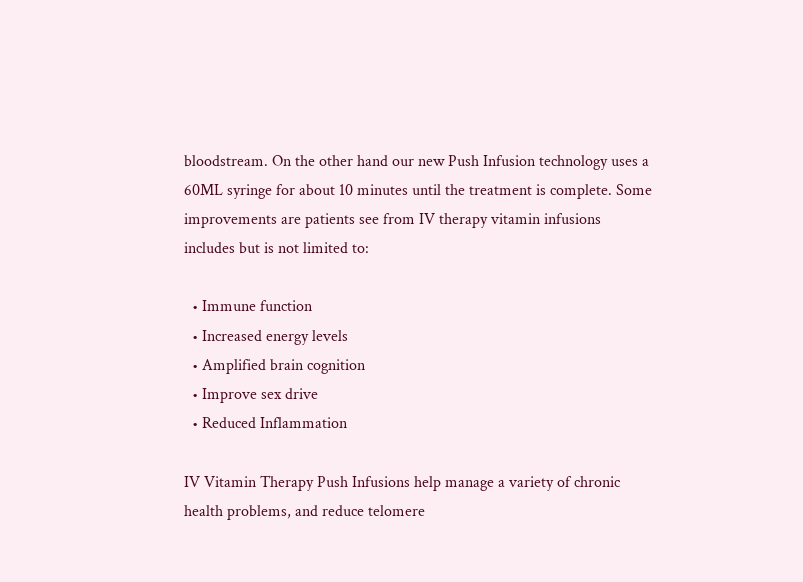bloodstream. On the other hand our new Push Infusion technology uses a 60ML syringe for about 10 minutes until the treatment is complete. Some improvements are patients see from IV therapy vitamin infusions includes but is not limited to:

  • Immune function
  • Increased energy levels
  • Amplified brain cognition
  • Improve sex drive
  • Reduced Inflammation

IV Vitamin Therapy Push Infusions help manage a variety of chronic health problems, and reduce telomere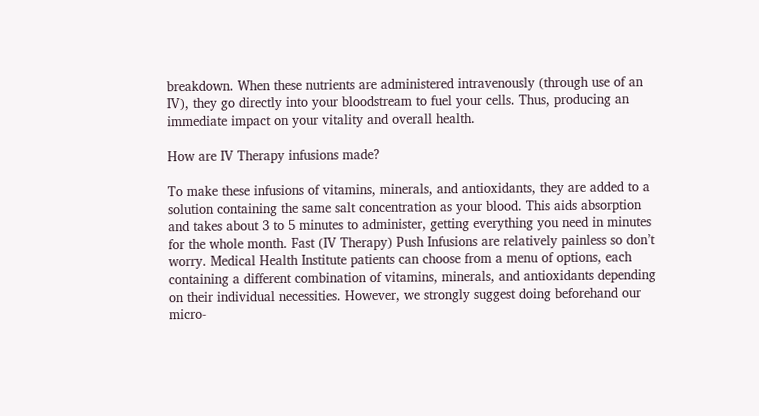breakdown. When these nutrients are administered intravenously (through use of an IV), they go directly into your bloodstream to fuel your cells. Thus, producing an immediate impact on your vitality and overall health.

How are IV Therapy infusions made?

To make these infusions of vitamins, minerals, and antioxidants, they are added to a solution containing the same salt concentration as your blood. This aids absorption and takes about 3 to 5 minutes to administer, getting everything you need in minutes for the whole month. Fast (IV Therapy) Push Infusions are relatively painless so don’t worry. Medical Health Institute patients can choose from a menu of options, each containing a different combination of vitamins, minerals, and antioxidants depending on their individual necessities. However, we strongly suggest doing beforehand our micro-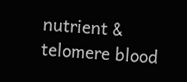nutrient & telomere blood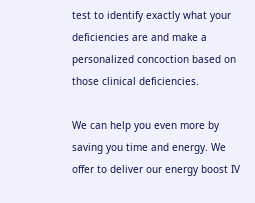test to identify exactly what your deficiencies are and make a personalized concoction based on those clinical deficiencies.

We can help you even more by saving you time and energy. We offer to deliver our energy boost IV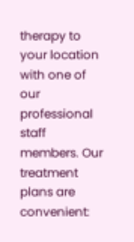therapy to your location with one of our professional staff members. Our treatment plans are convenient: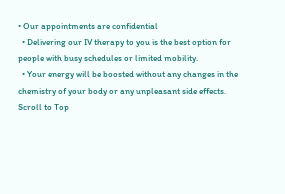• Our appointments are confidential
  • Delivering our IV therapy to you is the best option for people with busy schedules or limited mobility.
  • Your energy will be boosted without any changes in the chemistry of your body or any unpleasant side effects.
Scroll to Top